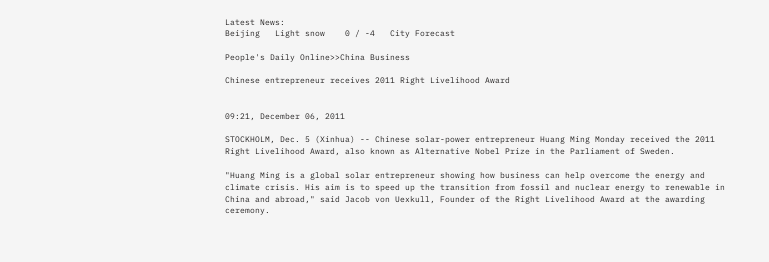Latest News:
Beijing   Light snow    0 / -4   City Forecast

People's Daily Online>>China Business

Chinese entrepreneur receives 2011 Right Livelihood Award


09:21, December 06, 2011

STOCKHOLM, Dec. 5 (Xinhua) -- Chinese solar-power entrepreneur Huang Ming Monday received the 2011 Right Livelihood Award, also known as Alternative Nobel Prize in the Parliament of Sweden.

"Huang Ming is a global solar entrepreneur showing how business can help overcome the energy and climate crisis. His aim is to speed up the transition from fossil and nuclear energy to renewable in China and abroad," said Jacob von Uexkull, Founder of the Right Livelihood Award at the awarding ceremony.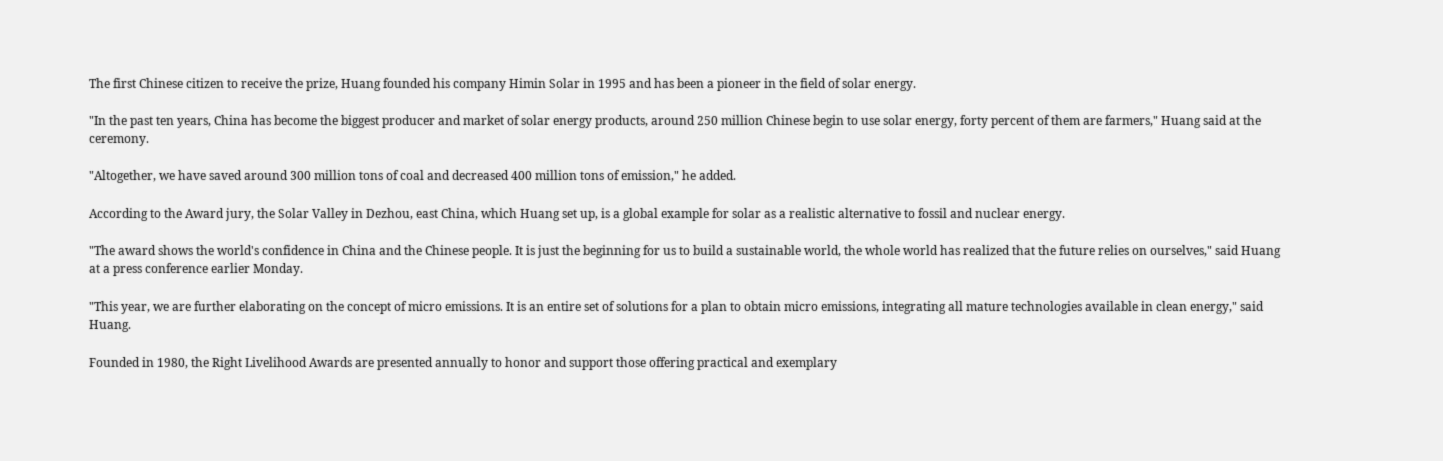The first Chinese citizen to receive the prize, Huang founded his company Himin Solar in 1995 and has been a pioneer in the field of solar energy.

"In the past ten years, China has become the biggest producer and market of solar energy products, around 250 million Chinese begin to use solar energy, forty percent of them are farmers," Huang said at the ceremony.

"Altogether, we have saved around 300 million tons of coal and decreased 400 million tons of emission," he added.

According to the Award jury, the Solar Valley in Dezhou, east China, which Huang set up, is a global example for solar as a realistic alternative to fossil and nuclear energy.

"The award shows the world's confidence in China and the Chinese people. It is just the beginning for us to build a sustainable world, the whole world has realized that the future relies on ourselves," said Huang at a press conference earlier Monday.

"This year, we are further elaborating on the concept of micro emissions. It is an entire set of solutions for a plan to obtain micro emissions, integrating all mature technologies available in clean energy," said Huang.

Founded in 1980, the Right Livelihood Awards are presented annually to honor and support those offering practical and exemplary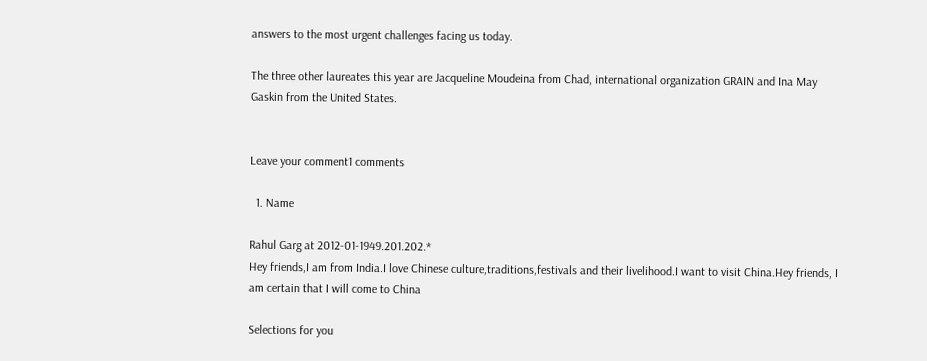answers to the most urgent challenges facing us today.

The three other laureates this year are Jacqueline Moudeina from Chad, international organization GRAIN and Ina May Gaskin from the United States.


Leave your comment1 comments

  1. Name

Rahul Garg at 2012-01-1949.201.202.*
Hey friends,I am from India.I love Chinese culture,traditions,festivals and their livelihood.I want to visit China.Hey friends, I am certain that I will come to China

Selections for you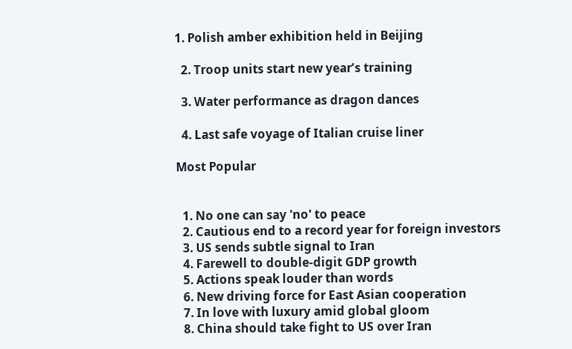1. Polish amber exhibition held in Beijing

  2. Troop units start new year’s training

  3. Water performance as dragon dances

  4. Last safe voyage of Italian cruise liner

Most Popular


  1. No one can say 'no' to peace
  2. Cautious end to a record year for foreign investors
  3. US sends subtle signal to Iran
  4. Farewell to double-digit GDP growth
  5. Actions speak louder than words
  6. New driving force for East Asian cooperation
  7. In love with luxury amid global gloom
  8. China should take fight to US over Iran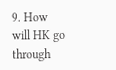9. How will HK go through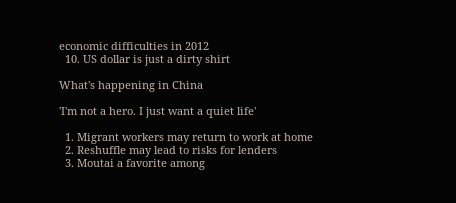economic difficulties in 2012
  10. US dollar is just a dirty shirt

What's happening in China

'I'm not a hero. I just want a quiet life'

  1. Migrant workers may return to work at home
  2. Reshuffle may lead to risks for lenders
  3. Moutai a favorite among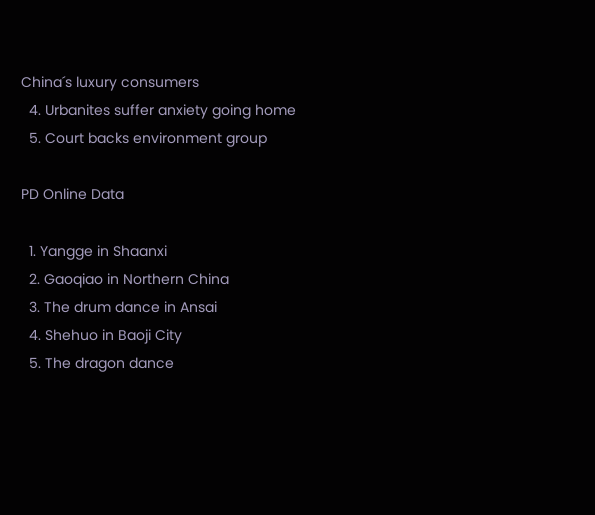China´s luxury consumers
  4. Urbanites suffer anxiety going home
  5. Court backs environment group

PD Online Data

  1. Yangge in Shaanxi
  2. Gaoqiao in Northern China
  3. The drum dance in Ansai
  4. Shehuo in Baoji City
  5. The dragon dance